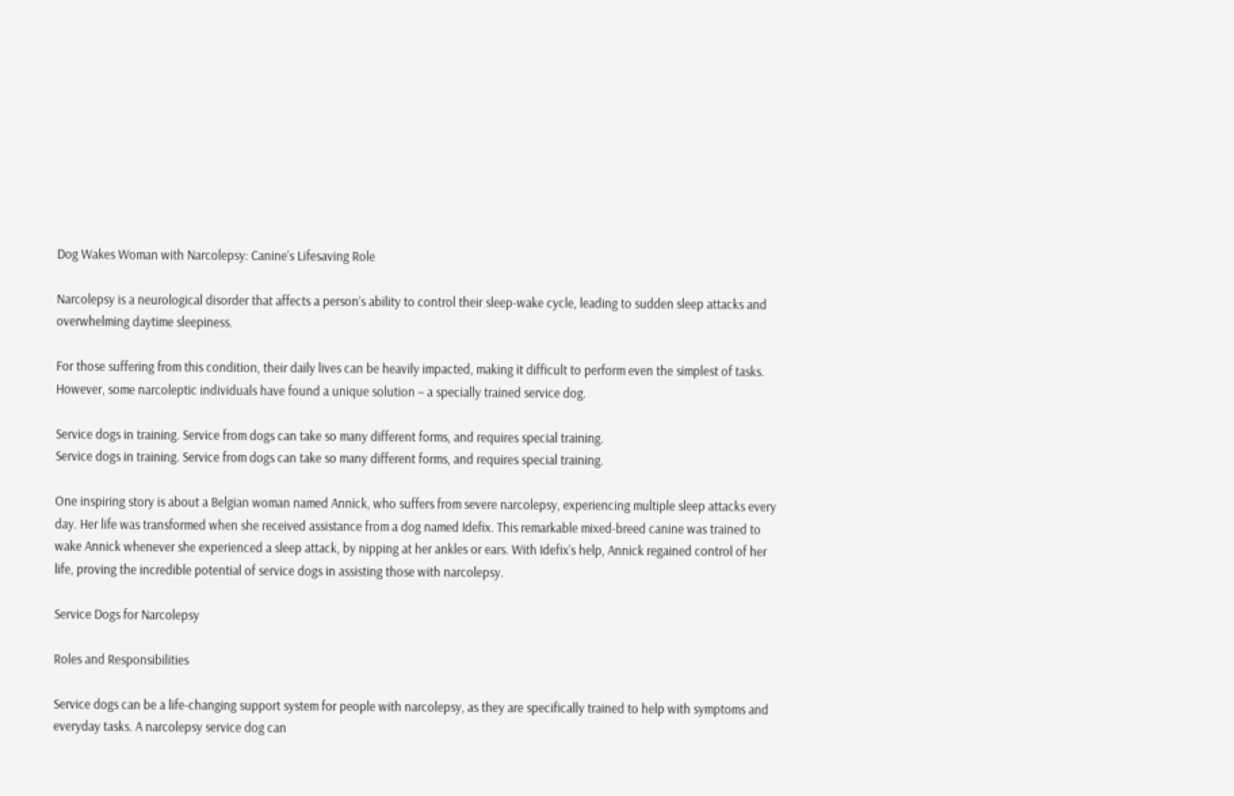Dog Wakes Woman with Narcolepsy: Canine’s Lifesaving Role

Narcolepsy is a neurological disorder that affects a person’s ability to control their sleep-wake cycle, leading to sudden sleep attacks and overwhelming daytime sleepiness.

For those suffering from this condition, their daily lives can be heavily impacted, making it difficult to perform even the simplest of tasks. However, some narcoleptic individuals have found a unique solution – a specially trained service dog.

Service dogs in training. Service from dogs can take so many different forms, and requires special training.
Service dogs in training. Service from dogs can take so many different forms, and requires special training.

One inspiring story is about a Belgian woman named Annick, who suffers from severe narcolepsy, experiencing multiple sleep attacks every day. Her life was transformed when she received assistance from a dog named Idefix. This remarkable mixed-breed canine was trained to wake Annick whenever she experienced a sleep attack, by nipping at her ankles or ears. With Idefix’s help, Annick regained control of her life, proving the incredible potential of service dogs in assisting those with narcolepsy.

Service Dogs for Narcolepsy

Roles and Responsibilities

Service dogs can be a life-changing support system for people with narcolepsy, as they are specifically trained to help with symptoms and everyday tasks. A narcolepsy service dog can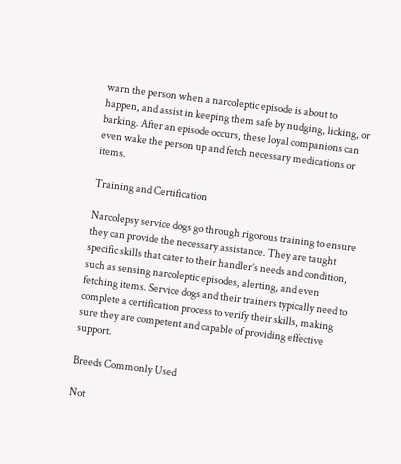warn the person when a narcoleptic episode is about to happen, and assist in keeping them safe by nudging, licking, or barking. After an episode occurs, these loyal companions can even wake the person up and fetch necessary medications or items.

Training and Certification

Narcolepsy service dogs go through rigorous training to ensure they can provide the necessary assistance. They are taught specific skills that cater to their handler’s needs and condition, such as sensing narcoleptic episodes, alerting, and even fetching items. Service dogs and their trainers typically need to complete a certification process to verify their skills, making sure they are competent and capable of providing effective support.

Breeds Commonly Used

Not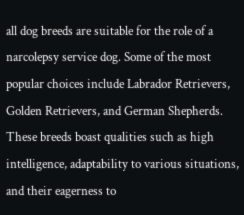all dog breeds are suitable for the role of a narcolepsy service dog. Some of the most popular choices include Labrador Retrievers, Golden Retrievers, and German Shepherds. These breeds boast qualities such as high intelligence, adaptability to various situations, and their eagerness to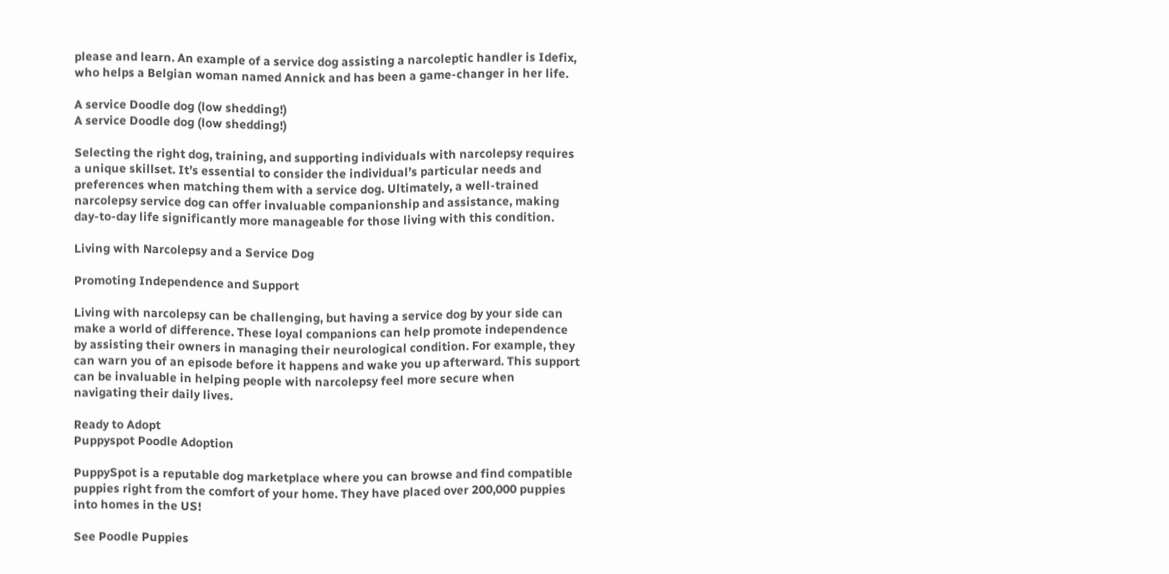please and learn. An example of a service dog assisting a narcoleptic handler is Idefix, who helps a Belgian woman named Annick and has been a game-changer in her life.

A service Doodle dog (low shedding!)
A service Doodle dog (low shedding!)

Selecting the right dog, training, and supporting individuals with narcolepsy requires a unique skillset. It’s essential to consider the individual’s particular needs and preferences when matching them with a service dog. Ultimately, a well-trained narcolepsy service dog can offer invaluable companionship and assistance, making day-to-day life significantly more manageable for those living with this condition.

Living with Narcolepsy and a Service Dog

Promoting Independence and Support

Living with narcolepsy can be challenging, but having a service dog by your side can make a world of difference. These loyal companions can help promote independence by assisting their owners in managing their neurological condition. For example, they can warn you of an episode before it happens and wake you up afterward. This support can be invaluable in helping people with narcolepsy feel more secure when navigating their daily lives.

Ready to Adopt
Puppyspot Poodle Adoption

PuppySpot is a reputable dog marketplace where you can browse and find compatible puppies right from the comfort of your home. They have placed over 200,000 puppies into homes in the US!

See Poodle Puppies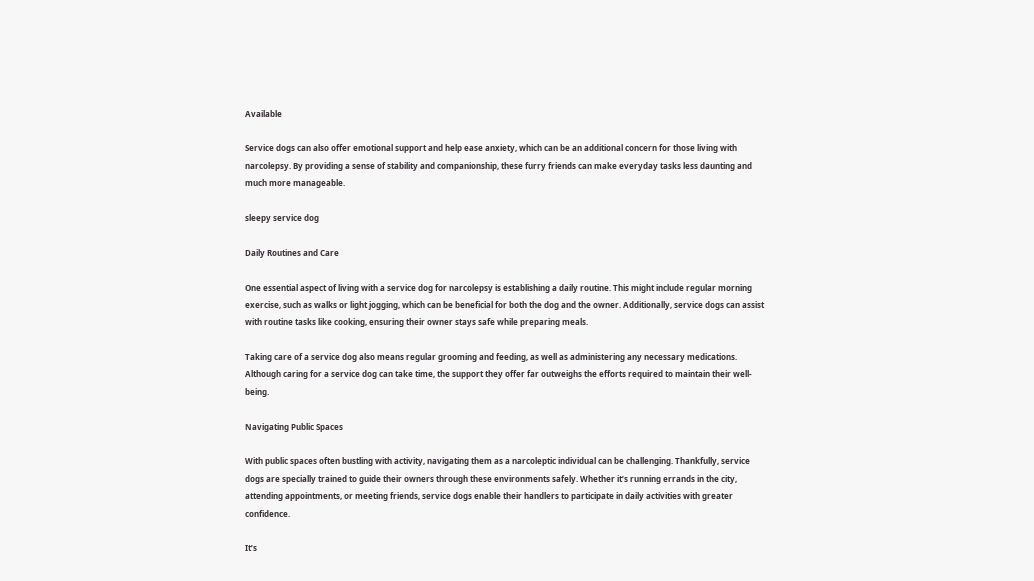Available

Service dogs can also offer emotional support and help ease anxiety, which can be an additional concern for those living with narcolepsy. By providing a sense of stability and companionship, these furry friends can make everyday tasks less daunting and much more manageable.

sleepy service dog

Daily Routines and Care

One essential aspect of living with a service dog for narcolepsy is establishing a daily routine. This might include regular morning exercise, such as walks or light jogging, which can be beneficial for both the dog and the owner. Additionally, service dogs can assist with routine tasks like cooking, ensuring their owner stays safe while preparing meals.

Taking care of a service dog also means regular grooming and feeding, as well as administering any necessary medications. Although caring for a service dog can take time, the support they offer far outweighs the efforts required to maintain their well-being.

Navigating Public Spaces

With public spaces often bustling with activity, navigating them as a narcoleptic individual can be challenging. Thankfully, service dogs are specially trained to guide their owners through these environments safely. Whether it’s running errands in the city, attending appointments, or meeting friends, service dogs enable their handlers to participate in daily activities with greater confidence.

It’s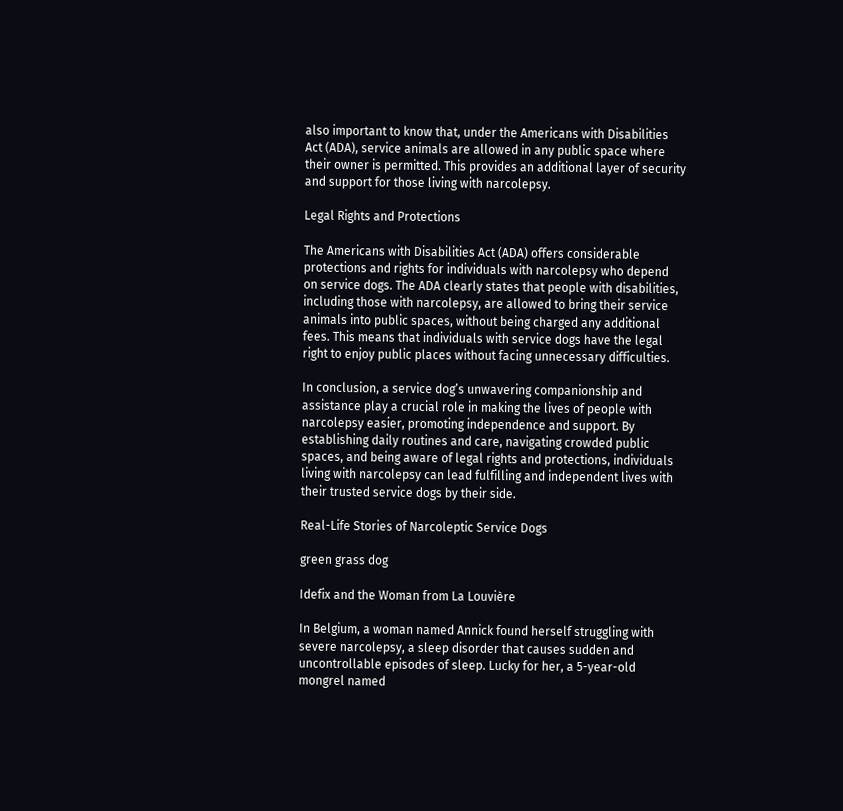also important to know that, under the Americans with Disabilities Act (ADA), service animals are allowed in any public space where their owner is permitted. This provides an additional layer of security and support for those living with narcolepsy.

Legal Rights and Protections

The Americans with Disabilities Act (ADA) offers considerable protections and rights for individuals with narcolepsy who depend on service dogs. The ADA clearly states that people with disabilities, including those with narcolepsy, are allowed to bring their service animals into public spaces, without being charged any additional fees. This means that individuals with service dogs have the legal right to enjoy public places without facing unnecessary difficulties.

In conclusion, a service dog’s unwavering companionship and assistance play a crucial role in making the lives of people with narcolepsy easier, promoting independence and support. By establishing daily routines and care, navigating crowded public spaces, and being aware of legal rights and protections, individuals living with narcolepsy can lead fulfilling and independent lives with their trusted service dogs by their side.

Real-Life Stories of Narcoleptic Service Dogs

green grass dog

Idefix and the Woman from La Louvière

In Belgium, a woman named Annick found herself struggling with severe narcolepsy, a sleep disorder that causes sudden and uncontrollable episodes of sleep. Lucky for her, a 5-year-old mongrel named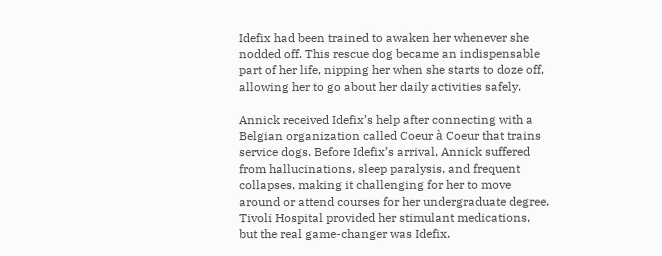Idefix had been trained to awaken her whenever she nodded off. This rescue dog became an indispensable part of her life, nipping her when she starts to doze off, allowing her to go about her daily activities safely.

Annick received Idefix’s help after connecting with a Belgian organization called Coeur à Coeur that trains service dogs. Before Idefix’s arrival, Annick suffered from hallucinations, sleep paralysis, and frequent collapses, making it challenging for her to move around or attend courses for her undergraduate degree. Tivoli Hospital provided her stimulant medications, but the real game-changer was Idefix.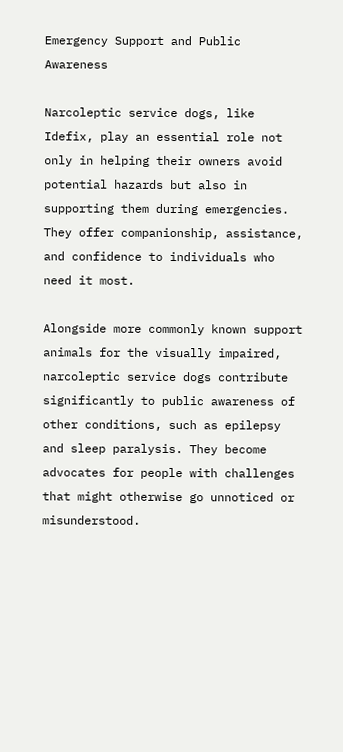Emergency Support and Public Awareness

Narcoleptic service dogs, like Idefix, play an essential role not only in helping their owners avoid potential hazards but also in supporting them during emergencies. They offer companionship, assistance, and confidence to individuals who need it most.

Alongside more commonly known support animals for the visually impaired, narcoleptic service dogs contribute significantly to public awareness of other conditions, such as epilepsy and sleep paralysis. They become advocates for people with challenges that might otherwise go unnoticed or misunderstood.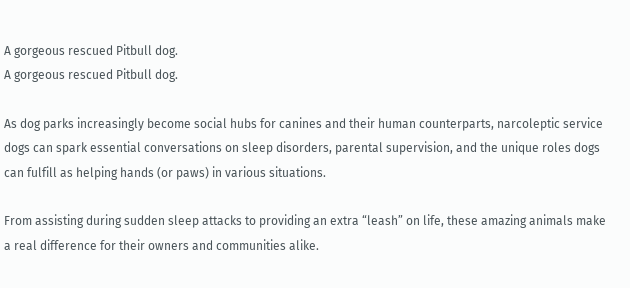A gorgeous rescued Pitbull dog.
A gorgeous rescued Pitbull dog.

As dog parks increasingly become social hubs for canines and their human counterparts, narcoleptic service dogs can spark essential conversations on sleep disorders, parental supervision, and the unique roles dogs can fulfill as helping hands (or paws) in various situations.

From assisting during sudden sleep attacks to providing an extra “leash” on life, these amazing animals make a real difference for their owners and communities alike.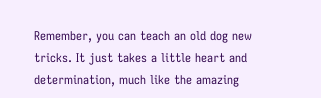Remember, you can teach an old dog new tricks. It just takes a little heart and determination, much like the amazing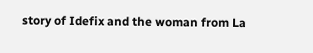story of Idefix and the woman from La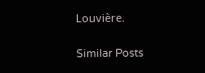Louvière.

Similar Posts